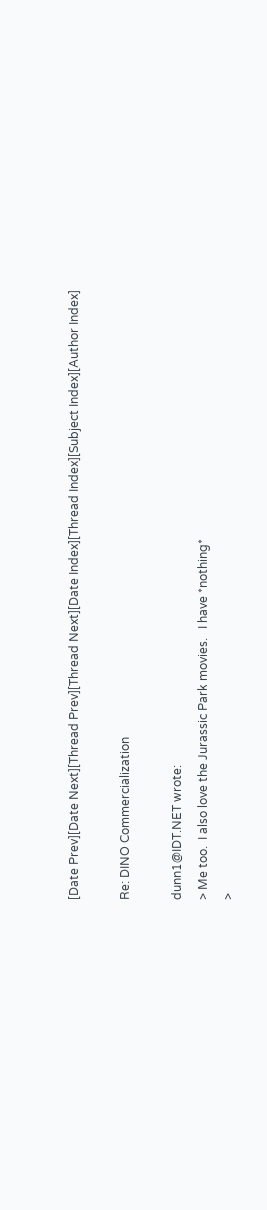[Date Prev][Date Next][Thread Prev][Thread Next][Date Index][Thread Index][Subject Index][Author Index]

Re: DINO Commercialization

dunn1@IDT.NET wrote:
> Me too.  I also love the Jurassic Park movies.   I have *nothing*
>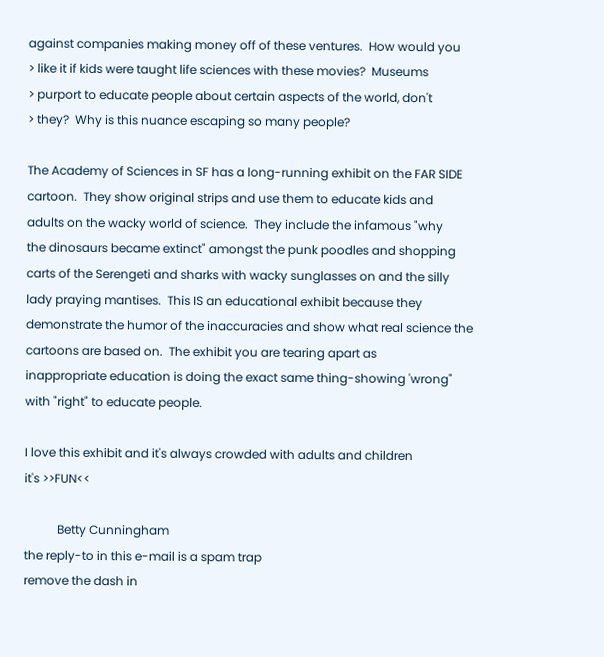against companies making money off of these ventures.  How would you
> like it if kids were taught life sciences with these movies?  Museums
> purport to educate people about certain aspects of the world, don't
> they?  Why is this nuance escaping so many people?

The Academy of Sciences in SF has a long-running exhibit on the FAR SIDE
cartoon.  They show original strips and use them to educate kids and
adults on the wacky world of science.  They include the infamous "why
the dinosaurs became extinct" amongst the punk poodles and shopping
carts of the Serengeti and sharks with wacky sunglasses on and the silly
lady praying mantises.  This IS an educational exhibit because they
demonstrate the humor of the inaccuracies and show what real science the
cartoons are based on.  The exhibit you are tearing apart as
inappropriate education is doing the exact same thing-showing 'wrong"
with "right" to educate people.

I love this exhibit and it's always crowded with adults and children
it's >>FUN<<

           Betty Cunningham
the reply-to in this e-mail is a spam trap
remove the dash in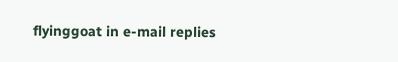flyinggoat in e-mail replies